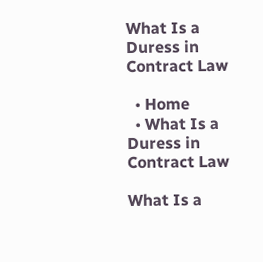What Is a Duress in Contract Law

  • Home
  • What Is a Duress in Contract Law

What Is a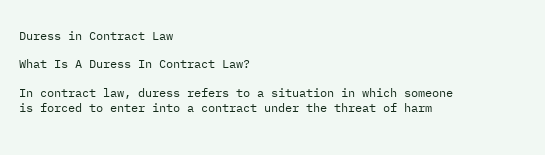Duress in Contract Law

What Is A Duress In Contract Law?

In contract law, duress refers to a situation in which someone is forced to enter into a contract under the threat of harm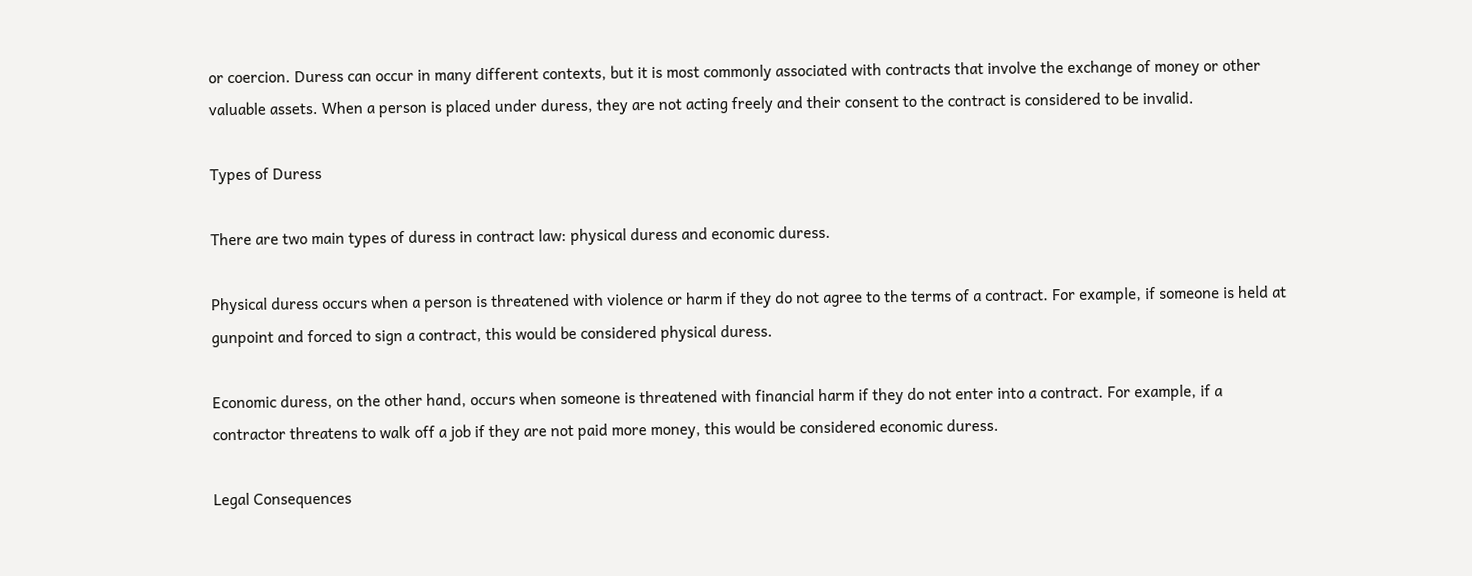or coercion. Duress can occur in many different contexts, but it is most commonly associated with contracts that involve the exchange of money or other valuable assets. When a person is placed under duress, they are not acting freely and their consent to the contract is considered to be invalid.

Types of Duress

There are two main types of duress in contract law: physical duress and economic duress.

Physical duress occurs when a person is threatened with violence or harm if they do not agree to the terms of a contract. For example, if someone is held at gunpoint and forced to sign a contract, this would be considered physical duress.

Economic duress, on the other hand, occurs when someone is threatened with financial harm if they do not enter into a contract. For example, if a contractor threatens to walk off a job if they are not paid more money, this would be considered economic duress.

Legal Consequences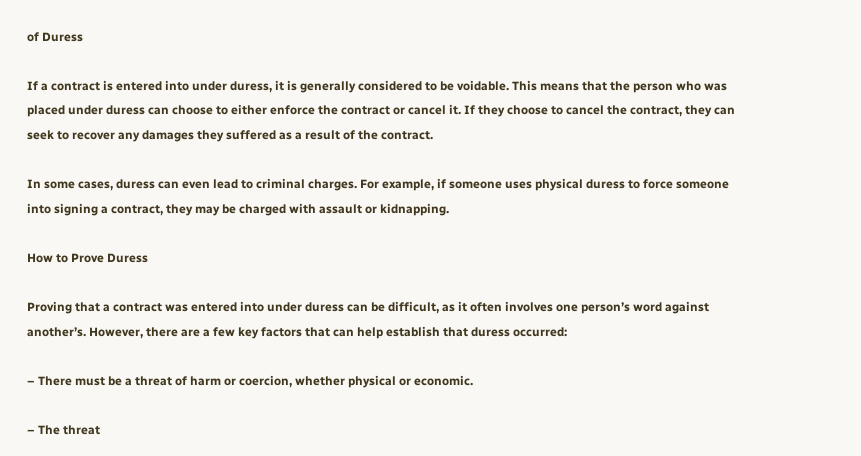of Duress

If a contract is entered into under duress, it is generally considered to be voidable. This means that the person who was placed under duress can choose to either enforce the contract or cancel it. If they choose to cancel the contract, they can seek to recover any damages they suffered as a result of the contract.

In some cases, duress can even lead to criminal charges. For example, if someone uses physical duress to force someone into signing a contract, they may be charged with assault or kidnapping.

How to Prove Duress

Proving that a contract was entered into under duress can be difficult, as it often involves one person’s word against another’s. However, there are a few key factors that can help establish that duress occurred:

– There must be a threat of harm or coercion, whether physical or economic.

– The threat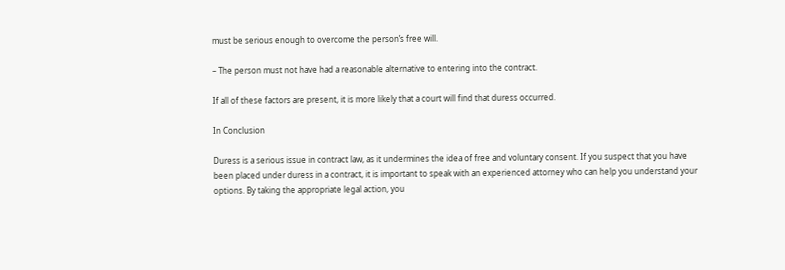must be serious enough to overcome the person’s free will.

– The person must not have had a reasonable alternative to entering into the contract.

If all of these factors are present, it is more likely that a court will find that duress occurred.

In Conclusion

Duress is a serious issue in contract law, as it undermines the idea of free and voluntary consent. If you suspect that you have been placed under duress in a contract, it is important to speak with an experienced attorney who can help you understand your options. By taking the appropriate legal action, you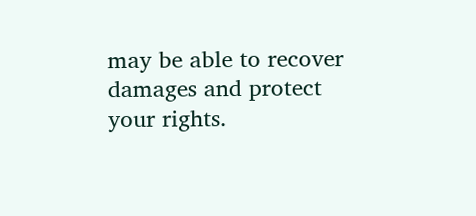may be able to recover damages and protect your rights.